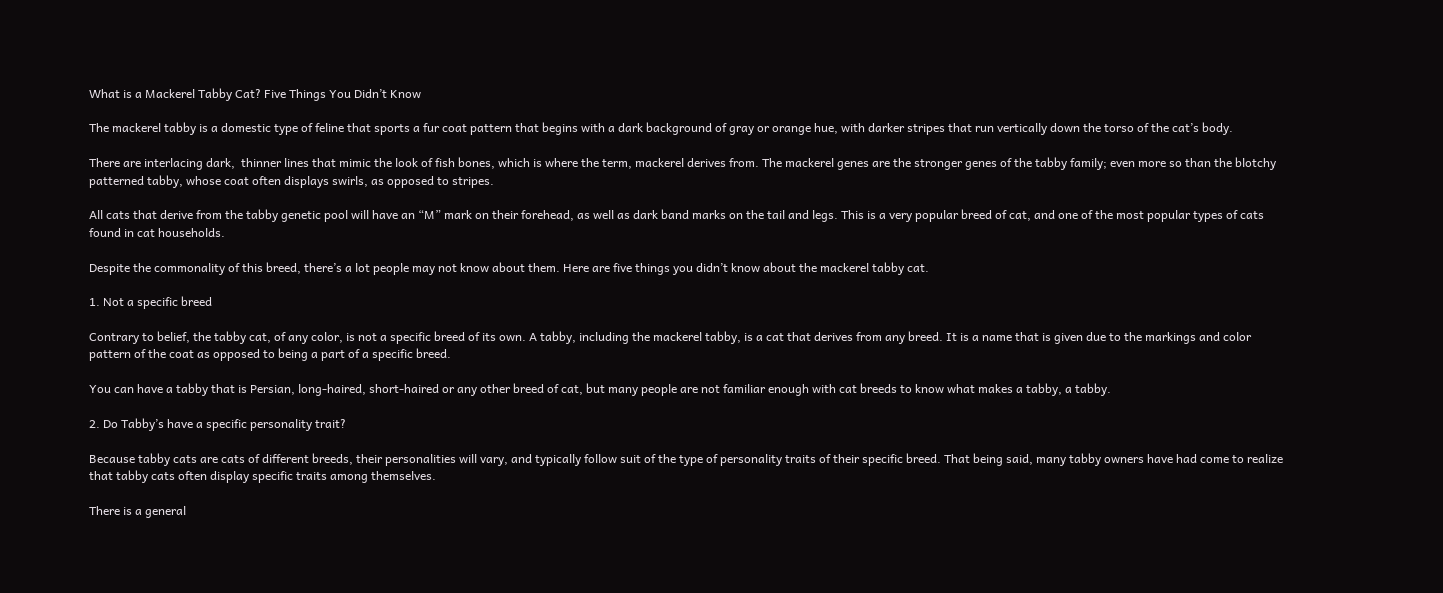What is a Mackerel Tabby Cat? Five Things You Didn’t Know

The mackerel tabby is a domestic type of feline that sports a fur coat pattern that begins with a dark background of gray or orange hue, with darker stripes that run vertically down the torso of the cat’s body.

There are interlacing dark,  thinner lines that mimic the look of fish bones, which is where the term, mackerel derives from. The mackerel genes are the stronger genes of the tabby family; even more so than the blotchy patterned tabby, whose coat often displays swirls, as opposed to stripes.

All cats that derive from the tabby genetic pool will have an “M” mark on their forehead, as well as dark band marks on the tail and legs. This is a very popular breed of cat, and one of the most popular types of cats found in cat households.

Despite the commonality of this breed, there’s a lot people may not know about them. Here are five things you didn’t know about the mackerel tabby cat.

1. Not a specific breed

Contrary to belief, the tabby cat, of any color, is not a specific breed of its own. A tabby, including the mackerel tabby, is a cat that derives from any breed. It is a name that is given due to the markings and color pattern of the coat as opposed to being a part of a specific breed.

You can have a tabby that is Persian, long-haired, short-haired or any other breed of cat, but many people are not familiar enough with cat breeds to know what makes a tabby, a tabby.

2. Do Tabby’s have a specific personality trait?

Because tabby cats are cats of different breeds, their personalities will vary, and typically follow suit of the type of personality traits of their specific breed. That being said, many tabby owners have had come to realize that tabby cats often display specific traits among themselves.

There is a general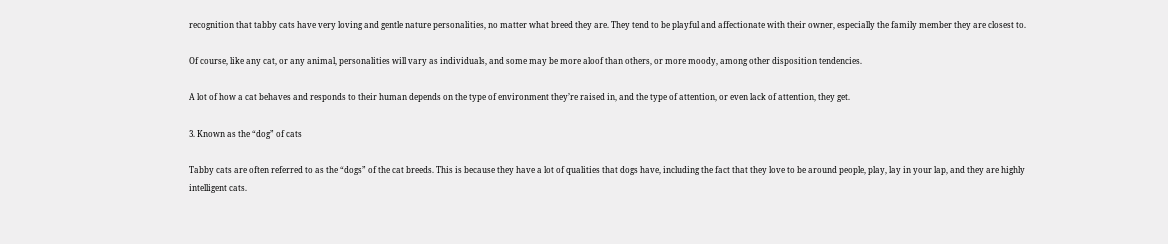recognition that tabby cats have very loving and gentle nature personalities, no matter what breed they are. They tend to be playful and affectionate with their owner, especially the family member they are closest to.

Of course, like any cat, or any animal, personalities will vary as individuals, and some may be more aloof than others, or more moody, among other disposition tendencies.

A lot of how a cat behaves and responds to their human depends on the type of environment they’re raised in, and the type of attention, or even lack of attention, they get.

3. Known as the “dog” of cats

Tabby cats are often referred to as the “dogs” of the cat breeds. This is because they have a lot of qualities that dogs have, including the fact that they love to be around people, play, lay in your lap, and they are highly intelligent cats.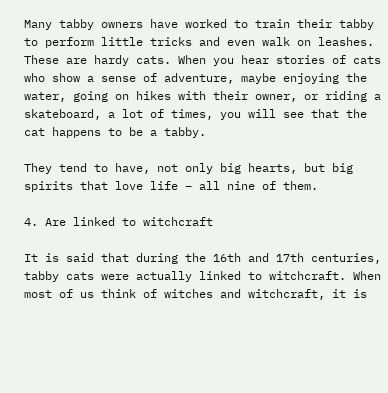Many tabby owners have worked to train their tabby to perform little tricks and even walk on leashes. These are hardy cats. When you hear stories of cats who show a sense of adventure, maybe enjoying the water, going on hikes with their owner, or riding a skateboard, a lot of times, you will see that the cat happens to be a tabby.

They tend to have, not only big hearts, but big spirits that love life – all nine of them.

4. Are linked to witchcraft

It is said that during the 16th and 17th centuries, tabby cats were actually linked to witchcraft. When most of us think of witches and witchcraft, it is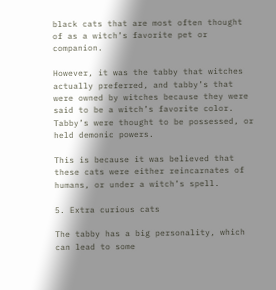black cats that are most often thought of as a witch’s favorite pet or companion.

However, it was the tabby that witches actually preferred, and tabby’s that were owned by witches because they were said to be a witch’s favorite color. Tabby’s were thought to be possessed, or held demonic powers.

This is because it was believed that these cats were either reincarnates of humans, or under a witch’s spell.

5. Extra curious cats

The tabby has a big personality, which can lead to some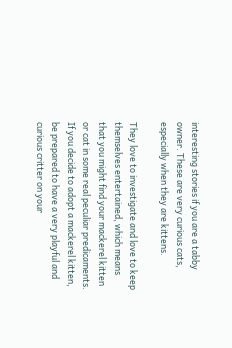interesting stories if you are a tabby owner. These are very curious cats, especially when they are kittens.

They love to investigate and love to keep themselves entertained, which means that you might find your mackerel kitten or cat in some real peculiar predicaments. If you decide to adopt a mackerel kitten, be prepared to have a very playful and curious critter on your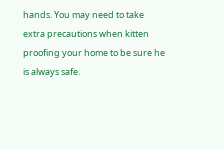hands. You may need to take extra precautions when kitten proofing your home to be sure he is always safe.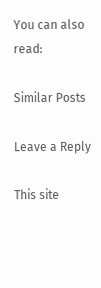You can also read:

Similar Posts

Leave a Reply

This site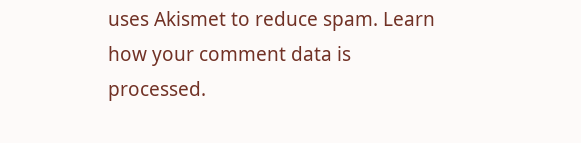uses Akismet to reduce spam. Learn how your comment data is processed.